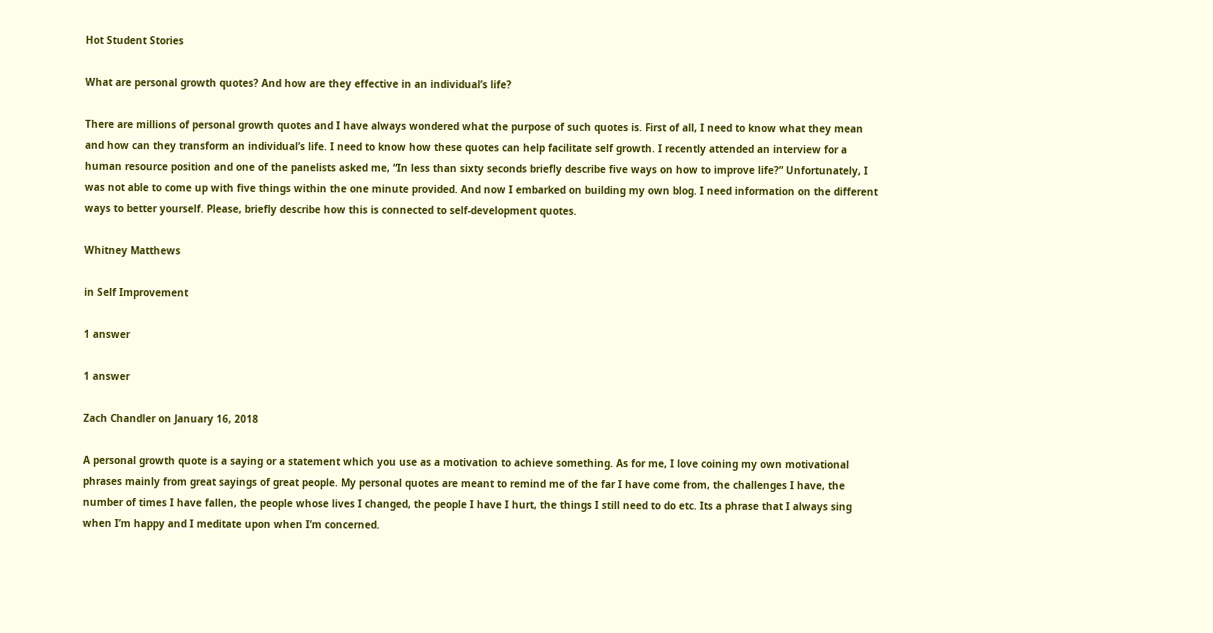Hot Student Stories

What are personal growth quotes? And how are they effective in an individual’s life?

There are millions of personal growth quotes and I have always wondered what the purpose of such quotes is. First of all, I need to know what they mean and how can they transform an individual’s life. I need to know how these quotes can help facilitate self growth. I recently attended an interview for a human resource position and one of the panelists asked me, “In less than sixty seconds briefly describe five ways on how to improve life?” Unfortunately, I was not able to come up with five things within the one minute provided. And now I embarked on building my own blog. I need information on the different ways to better yourself. Please, briefly describe how this is connected to self-development quotes.

Whitney Matthews

in Self Improvement

1 answer

1 answer

Zach Chandler on January 16, 2018

A personal growth quote is a saying or a statement which you use as a motivation to achieve something. As for me, I love coining my own motivational phrases mainly from great sayings of great people. My personal quotes are meant to remind me of the far I have come from, the challenges I have, the number of times I have fallen, the people whose lives I changed, the people I have I hurt, the things I still need to do etc. Its a phrase that I always sing when I’m happy and I meditate upon when I’m concerned.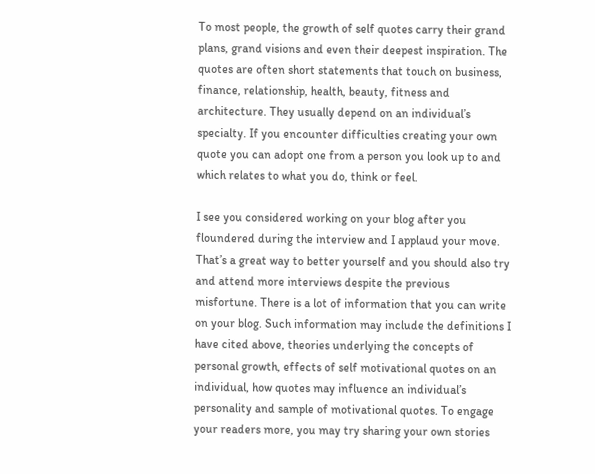To most people, the growth of self quotes carry their grand plans, grand visions and even their deepest inspiration. The quotes are often short statements that touch on business, finance, relationship, health, beauty, fitness and architecture. They usually depend on an individual’s specialty. If you encounter difficulties creating your own quote you can adopt one from a person you look up to and which relates to what you do, think or feel.

I see you considered working on your blog after you floundered during the interview and I applaud your move. That’s a great way to better yourself and you should also try and attend more interviews despite the previous misfortune. There is a lot of information that you can write on your blog. Such information may include the definitions I have cited above, theories underlying the concepts of personal growth, effects of self motivational quotes on an individual, how quotes may influence an individual’s personality and sample of motivational quotes. To engage your readers more, you may try sharing your own stories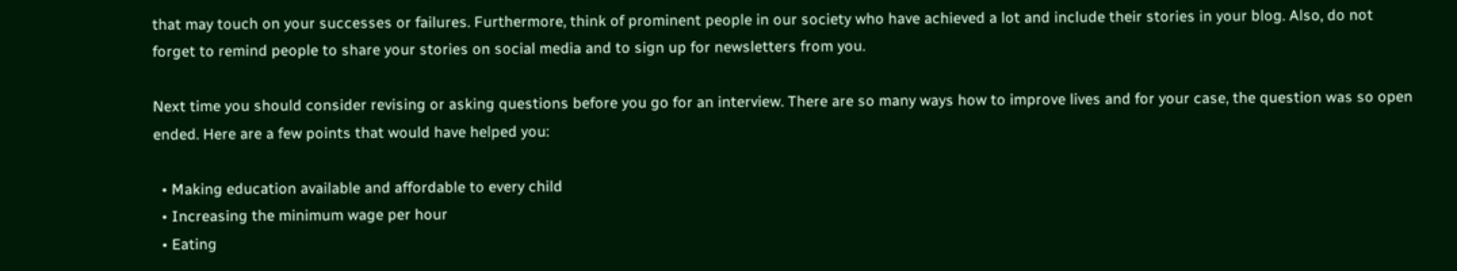that may touch on your successes or failures. Furthermore, think of prominent people in our society who have achieved a lot and include their stories in your blog. Also, do not forget to remind people to share your stories on social media and to sign up for newsletters from you.

Next time you should consider revising or asking questions before you go for an interview. There are so many ways how to improve lives and for your case, the question was so open ended. Here are a few points that would have helped you:

  • Making education available and affordable to every child
  • Increasing the minimum wage per hour
  • Eating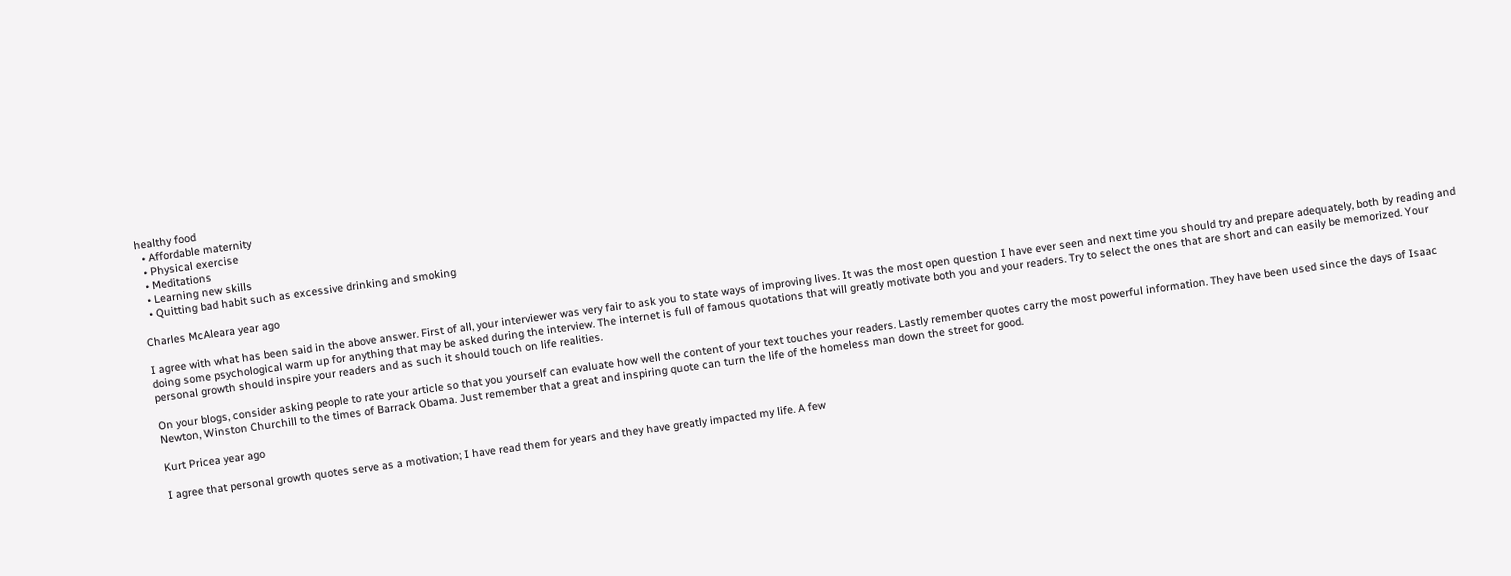healthy food
  • Affordable maternity
  • Physical exercise
  • Meditations
  • Learning new skills
  • Quitting bad habit such as excessive drinking and smoking

Charles McAleara year ago

I agree with what has been said in the above answer. First of all, your interviewer was very fair to ask you to state ways of improving lives. It was the most open question I have ever seen and next time you should try and prepare adequately, both by reading and doing some psychological warm up for anything that may be asked during the interview. The internet is full of famous quotations that will greatly motivate both you and your readers. Try to select the ones that are short and can easily be memorized. Your personal growth should inspire your readers and as such it should touch on life realities.

On your blogs, consider asking people to rate your article so that you yourself can evaluate how well the content of your text touches your readers. Lastly remember quotes carry the most powerful information. They have been used since the days of Isaac Newton, Winston Churchill to the times of Barrack Obama. Just remember that a great and inspiring quote can turn the life of the homeless man down the street for good.

Kurt Pricea year ago

I agree that personal growth quotes serve as a motivation; I have read them for years and they have greatly impacted my life. A few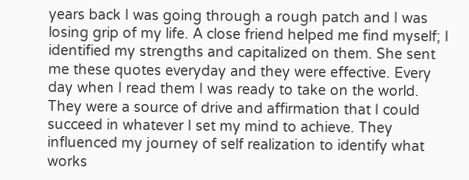years back I was going through a rough patch and I was losing grip of my life. A close friend helped me find myself; I identified my strengths and capitalized on them. She sent me these quotes everyday and they were effective. Every day when I read them I was ready to take on the world. They were a source of drive and affirmation that I could succeed in whatever I set my mind to achieve. They influenced my journey of self realization to identify what works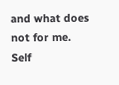and what does not for me. Self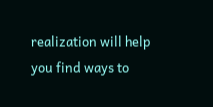realization will help you find ways to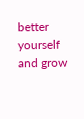better yourself and grow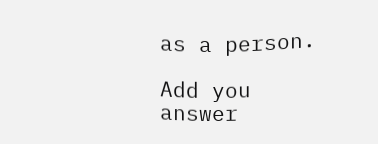as a person.

Add you answer